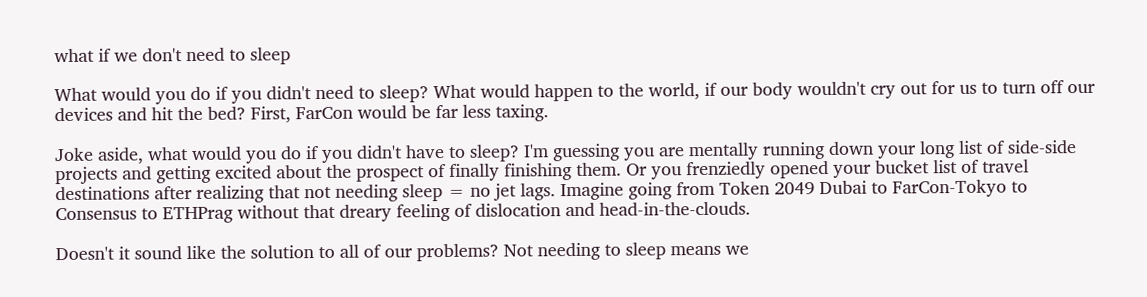what if we don't need to sleep

What would you do if you didn't need to sleep? What would happen to the world, if our body wouldn't cry out for us to turn off our devices and hit the bed? First, FarCon would be far less taxing.

Joke aside, what would you do if you didn't have to sleep? I'm guessing you are mentally running down your long list of side-side projects and getting excited about the prospect of finally finishing them. Or you frenziedly opened your bucket list of travel destinations after realizing that not needing sleep = no jet lags. Imagine going from Token 2049 Dubai to FarCon-Tokyo to Consensus to ETHPrag without that dreary feeling of dislocation and head-in-the-clouds.

Doesn't it sound like the solution to all of our problems? Not needing to sleep means we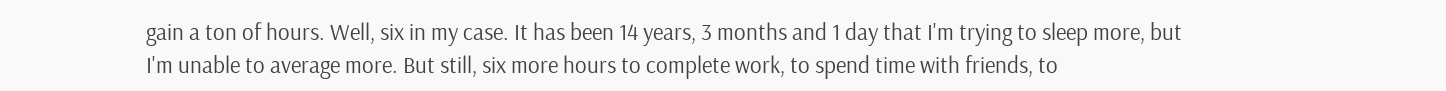gain a ton of hours. Well, six in my case. It has been 14 years, 3 months and 1 day that I'm trying to sleep more, but I'm unable to average more. But still, six more hours to complete work, to spend time with friends, to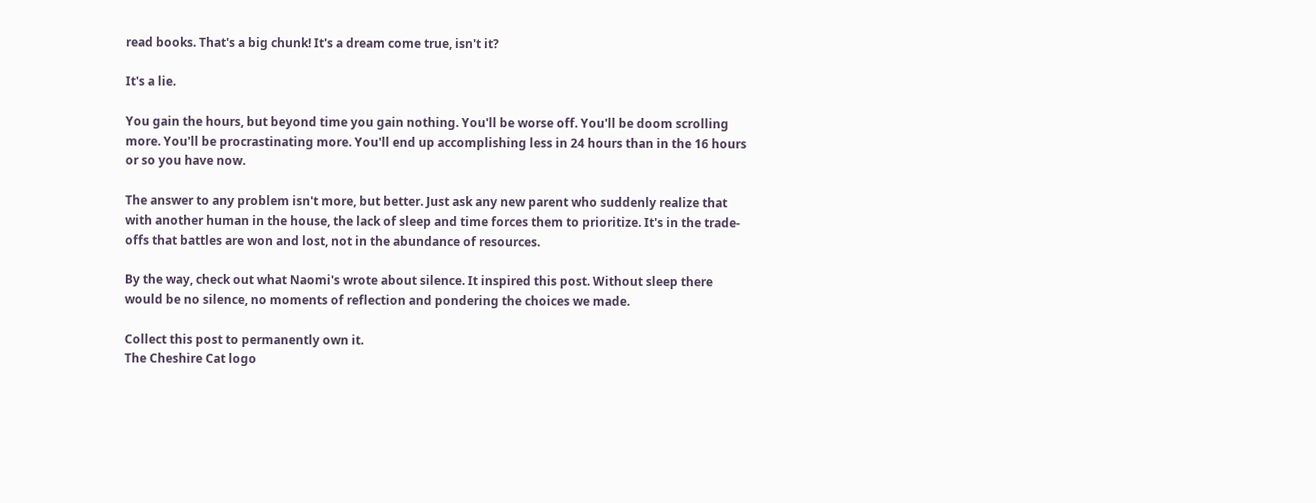read books. That's a big chunk! It's a dream come true, isn't it?

It's a lie.

You gain the hours, but beyond time you gain nothing. You'll be worse off. You'll be doom scrolling more. You'll be procrastinating more. You'll end up accomplishing less in 24 hours than in the 16 hours or so you have now.

The answer to any problem isn't more, but better. Just ask any new parent who suddenly realize that with another human in the house, the lack of sleep and time forces them to prioritize. It's in the trade-offs that battles are won and lost, not in the abundance of resources.

By the way, check out what Naomi's wrote about silence. It inspired this post. Without sleep there would be no silence, no moments of reflection and pondering the choices we made.

Collect this post to permanently own it.
The Cheshire Cat logo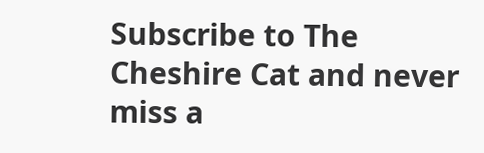Subscribe to The Cheshire Cat and never miss a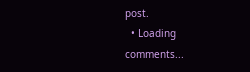post.
  • Loading comments...